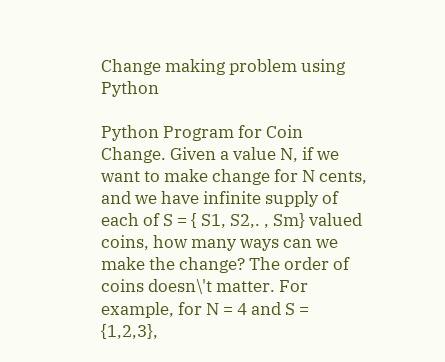Change making problem using Python

Python Program for Coin Change. Given a value N, if we want to make change for N cents, and we have infinite supply of each of S = { S1, S2,. , Sm} valued coins, how many ways can we make the change? The order of coins doesn\'t matter. For example, for N = 4 and S = {1,2,3},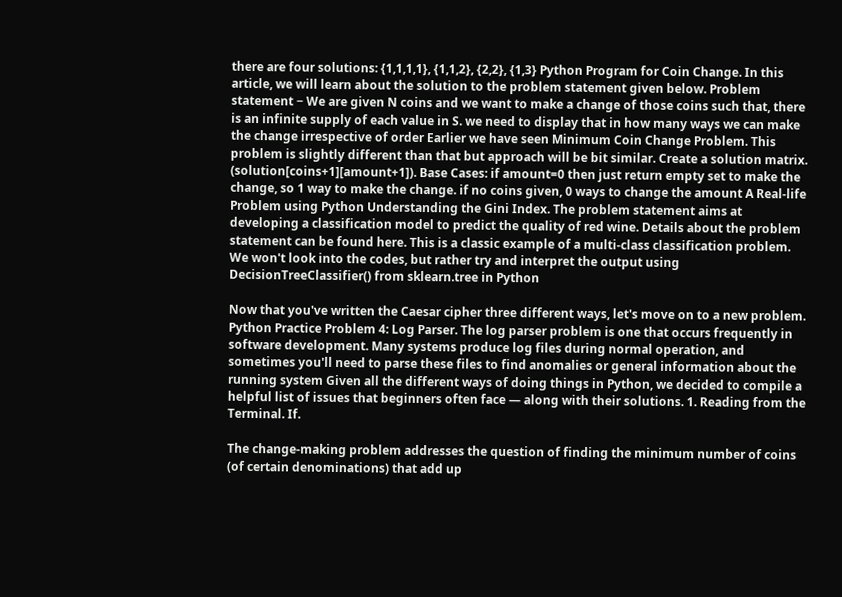there are four solutions: {1,1,1,1}, {1,1,2}, {2,2}, {1,3} Python Program for Coin Change. In this article, we will learn about the solution to the problem statement given below. Problem statement − We are given N coins and we want to make a change of those coins such that, there is an infinite supply of each value in S. we need to display that in how many ways we can make the change irrespective of order Earlier we have seen Minimum Coin Change Problem. This problem is slightly different than that but approach will be bit similar. Create a solution matrix. (solution[coins+1][amount+1]). Base Cases: if amount=0 then just return empty set to make the change, so 1 way to make the change. if no coins given, 0 ways to change the amount A Real-life Problem using Python Understanding the Gini Index. The problem statement aims at developing a classification model to predict the quality of red wine. Details about the problem statement can be found here. This is a classic example of a multi-class classification problem. We won't look into the codes, but rather try and interpret the output using DecisionTreeClassifier() from sklearn.tree in Python

Now that you've written the Caesar cipher three different ways, let's move on to a new problem. Python Practice Problem 4: Log Parser. The log parser problem is one that occurs frequently in software development. Many systems produce log files during normal operation, and sometimes you'll need to parse these files to find anomalies or general information about the running system Given all the different ways of doing things in Python, we decided to compile a helpful list of issues that beginners often face — along with their solutions. 1. Reading from the Terminal. If.

The change-making problem addresses the question of finding the minimum number of coins (of certain denominations) that add up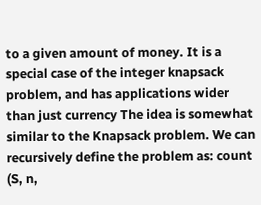to a given amount of money. It is a special case of the integer knapsack problem, and has applications wider than just currency The idea is somewhat similar to the Knapsack problem. We can recursively define the problem as: count (S, n,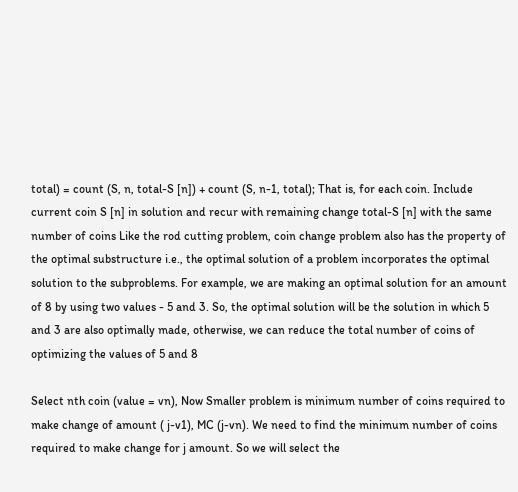total) = count (S, n, total-S [n]) + count (S, n-1, total); That is, for each coin. Include current coin S [n] in solution and recur with remaining change total-S [n] with the same number of coins Like the rod cutting problem, coin change problem also has the property of the optimal substructure i.e., the optimal solution of a problem incorporates the optimal solution to the subproblems. For example, we are making an optimal solution for an amount of 8 by using two values - 5 and 3. So, the optimal solution will be the solution in which 5 and 3 are also optimally made, otherwise, we can reduce the total number of coins of optimizing the values of 5 and 8

Select nth coin (value = vn), Now Smaller problem is minimum number of coins required to make change of amount ( j-v1), MC (j-vn). We need to find the minimum number of coins required to make change for j amount. So we will select the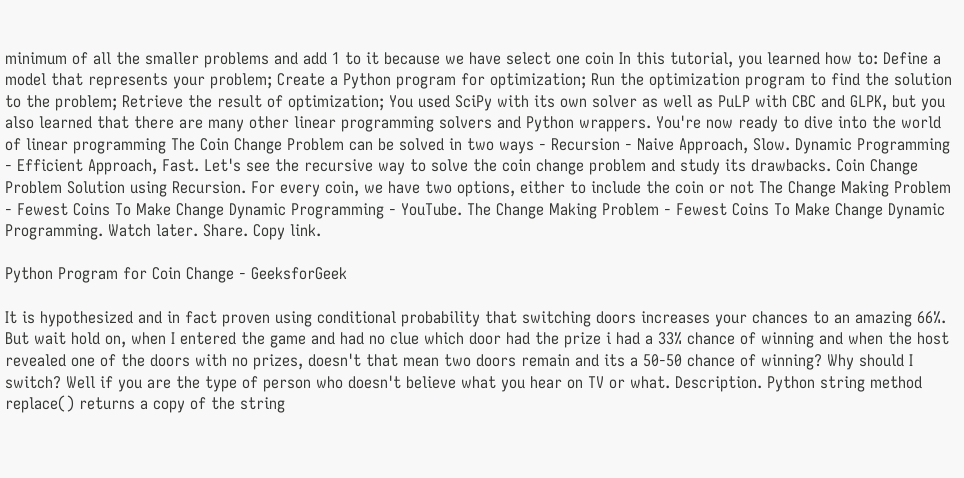minimum of all the smaller problems and add 1 to it because we have select one coin In this tutorial, you learned how to: Define a model that represents your problem; Create a Python program for optimization; Run the optimization program to find the solution to the problem; Retrieve the result of optimization; You used SciPy with its own solver as well as PuLP with CBC and GLPK, but you also learned that there are many other linear programming solvers and Python wrappers. You're now ready to dive into the world of linear programming The Coin Change Problem can be solved in two ways - Recursion - Naive Approach, Slow. Dynamic Programming - Efficient Approach, Fast. Let's see the recursive way to solve the coin change problem and study its drawbacks. Coin Change Problem Solution using Recursion. For every coin, we have two options, either to include the coin or not The Change Making Problem - Fewest Coins To Make Change Dynamic Programming - YouTube. The Change Making Problem - Fewest Coins To Make Change Dynamic Programming. Watch later. Share. Copy link.

Python Program for Coin Change - GeeksforGeek

It is hypothesized and in fact proven using conditional probability that switching doors increases your chances to an amazing 66%. But wait hold on, when I entered the game and had no clue which door had the prize i had a 33% chance of winning and when the host revealed one of the doors with no prizes, doesn't that mean two doors remain and its a 50-50 chance of winning? Why should I switch? Well if you are the type of person who doesn't believe what you hear on TV or what. Description. Python string method replace() returns a copy of the string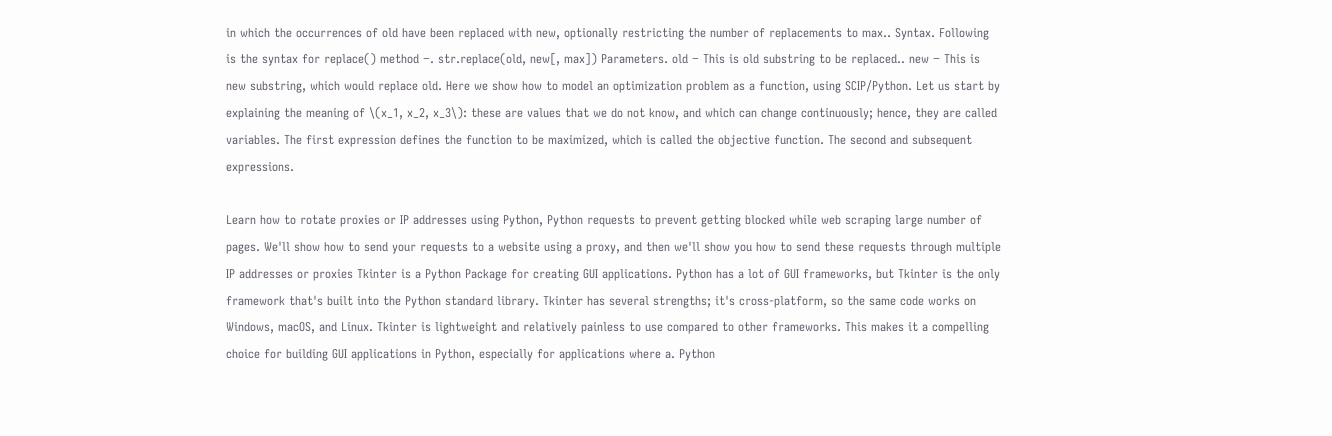in which the occurrences of old have been replaced with new, optionally restricting the number of replacements to max.. Syntax. Following is the syntax for replace() method −. str.replace(old, new[, max]) Parameters. old − This is old substring to be replaced.. new − This is new substring, which would replace old. Here we show how to model an optimization problem as a function, using SCIP/Python. Let us start by explaining the meaning of \(x_1, x_2, x_3\): these are values that we do not know, and which can change continuously; hence, they are called variables. The first expression defines the function to be maximized, which is called the objective function. The second and subsequent expressions.

Learn how to rotate proxies or IP addresses using Python, Python requests to prevent getting blocked while web scraping large number of pages. We'll show how to send your requests to a website using a proxy, and then we'll show you how to send these requests through multiple IP addresses or proxies Tkinter is a Python Package for creating GUI applications. Python has a lot of GUI frameworks, but Tkinter is the only framework that's built into the Python standard library. Tkinter has several strengths; it's cross-platform, so the same code works on Windows, macOS, and Linux. Tkinter is lightweight and relatively painless to use compared to other frameworks. This makes it a compelling choice for building GUI applications in Python, especially for applications where a. Python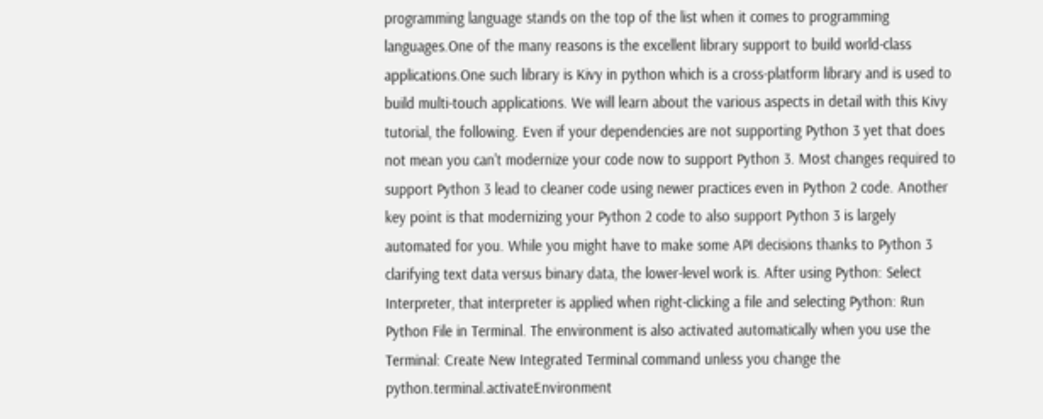programming language stands on the top of the list when it comes to programming languages.One of the many reasons is the excellent library support to build world-class applications.One such library is Kivy in python which is a cross-platform library and is used to build multi-touch applications. We will learn about the various aspects in detail with this Kivy tutorial, the following. Even if your dependencies are not supporting Python 3 yet that does not mean you can't modernize your code now to support Python 3. Most changes required to support Python 3 lead to cleaner code using newer practices even in Python 2 code. Another key point is that modernizing your Python 2 code to also support Python 3 is largely automated for you. While you might have to make some API decisions thanks to Python 3 clarifying text data versus binary data, the lower-level work is. After using Python: Select Interpreter, that interpreter is applied when right-clicking a file and selecting Python: Run Python File in Terminal. The environment is also activated automatically when you use the Terminal: Create New Integrated Terminal command unless you change the python.terminal.activateEnvironment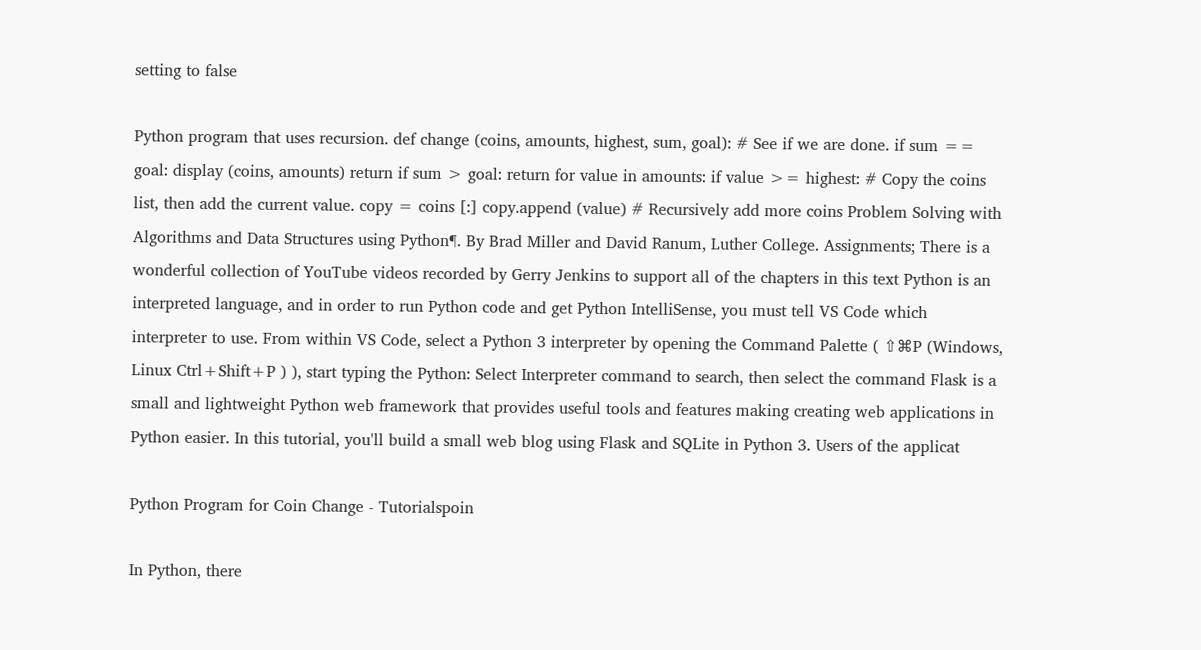setting to false

Python program that uses recursion. def change (coins, amounts, highest, sum, goal): # See if we are done. if sum == goal: display (coins, amounts) return if sum > goal: return for value in amounts: if value >= highest: # Copy the coins list, then add the current value. copy = coins [:] copy.append (value) # Recursively add more coins Problem Solving with Algorithms and Data Structures using Python¶. By Brad Miller and David Ranum, Luther College. Assignments; There is a wonderful collection of YouTube videos recorded by Gerry Jenkins to support all of the chapters in this text Python is an interpreted language, and in order to run Python code and get Python IntelliSense, you must tell VS Code which interpreter to use. From within VS Code, select a Python 3 interpreter by opening the Command Palette ( ⇧⌘P (Windows, Linux Ctrl+Shift+P ) ), start typing the Python: Select Interpreter command to search, then select the command Flask is a small and lightweight Python web framework that provides useful tools and features making creating web applications in Python easier. In this tutorial, you'll build a small web blog using Flask and SQLite in Python 3. Users of the applicat

Python Program for Coin Change - Tutorialspoin

In Python, there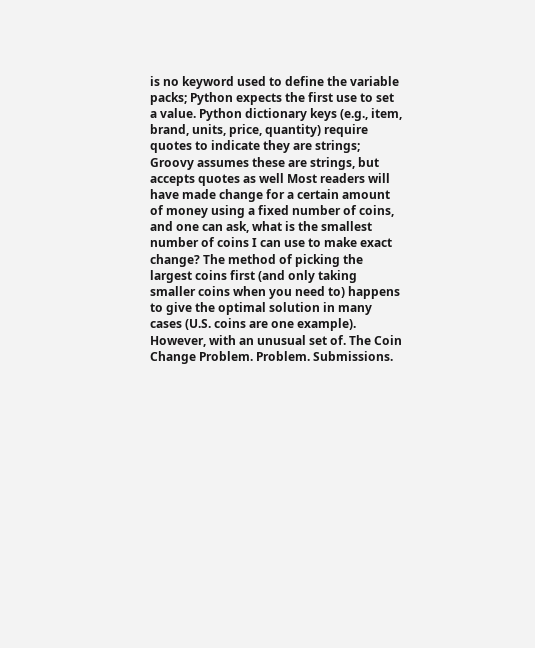is no keyword used to define the variable packs; Python expects the first use to set a value. Python dictionary keys (e.g., item, brand, units, price, quantity) require quotes to indicate they are strings; Groovy assumes these are strings, but accepts quotes as well Most readers will have made change for a certain amount of money using a fixed number of coins, and one can ask, what is the smallest number of coins I can use to make exact change? The method of picking the largest coins first (and only taking smaller coins when you need to) happens to give the optimal solution in many cases (U.S. coins are one example). However, with an unusual set of. The Coin Change Problem. Problem. Submissions.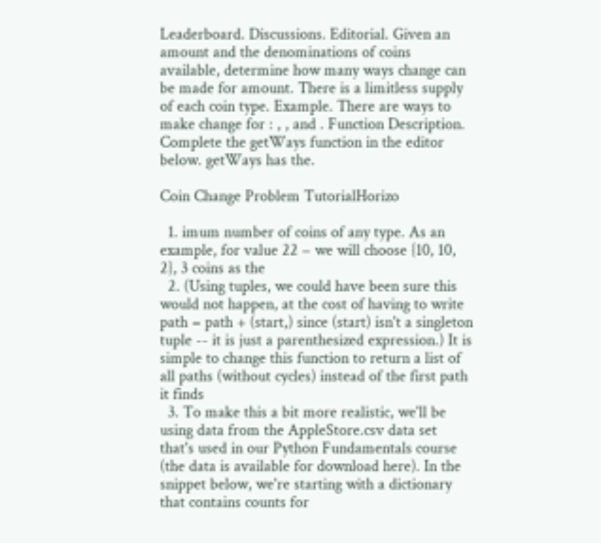Leaderboard. Discussions. Editorial. Given an amount and the denominations of coins available, determine how many ways change can be made for amount. There is a limitless supply of each coin type. Example. There are ways to make change for : , , and . Function Description. Complete the getWays function in the editor below. getWays has the.

Coin Change Problem TutorialHorizo

  1. imum number of coins of any type. As an example, for value 22 − we will choose {10, 10, 2}, 3 coins as the
  2. (Using tuples, we could have been sure this would not happen, at the cost of having to write path = path + (start,) since (start) isn't a singleton tuple -- it is just a parenthesized expression.) It is simple to change this function to return a list of all paths (without cycles) instead of the first path it finds
  3. To make this a bit more realistic, we'll be using data from the AppleStore.csv data set that's used in our Python Fundamentals course (the data is available for download here). In the snippet below, we're starting with a dictionary that contains counts for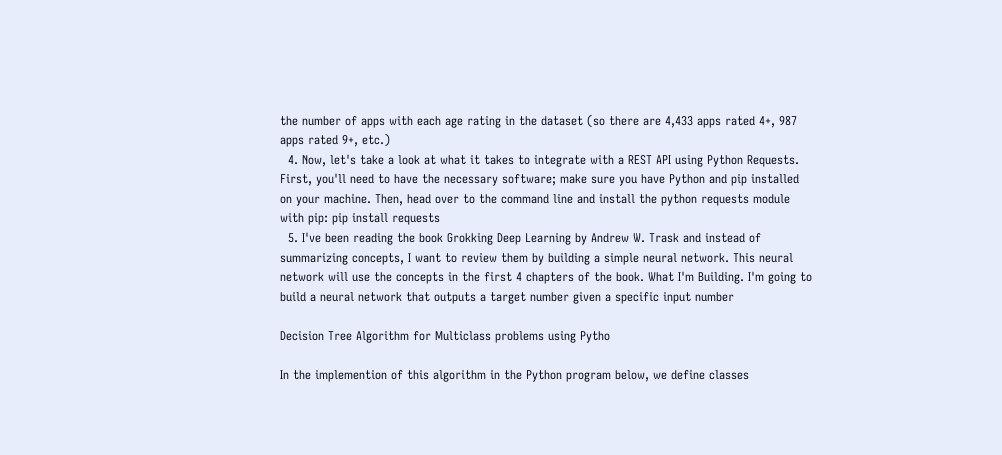the number of apps with each age rating in the dataset (so there are 4,433 apps rated 4+, 987 apps rated 9+, etc.)
  4. Now, let's take a look at what it takes to integrate with a REST API using Python Requests. First, you'll need to have the necessary software; make sure you have Python and pip installed on your machine. Then, head over to the command line and install the python requests module with pip: pip install requests
  5. I've been reading the book Grokking Deep Learning by Andrew W. Trask and instead of summarizing concepts, I want to review them by building a simple neural network. This neural network will use the concepts in the first 4 chapters of the book. What I'm Building. I'm going to build a neural network that outputs a target number given a specific input number

Decision Tree Algorithm for Multiclass problems using Pytho

In the implemention of this algorithm in the Python program below, we define classes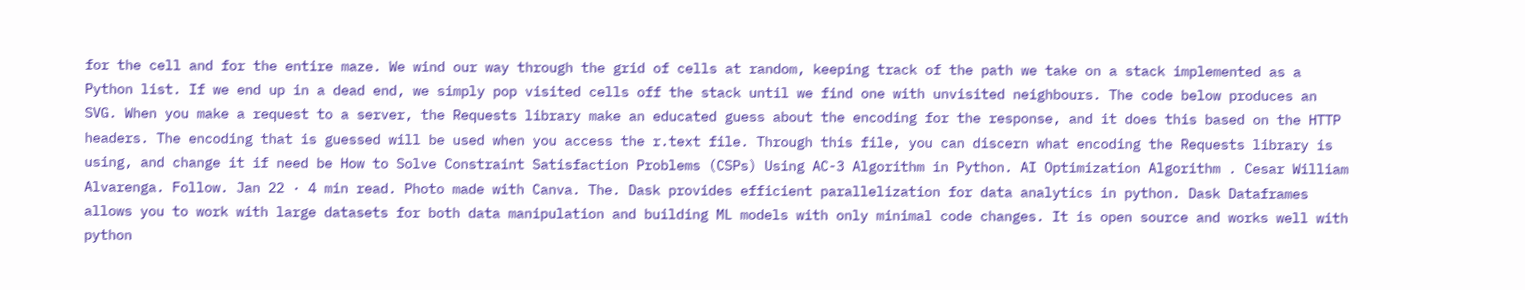for the cell and for the entire maze. We wind our way through the grid of cells at random, keeping track of the path we take on a stack implemented as a Python list. If we end up in a dead end, we simply pop visited cells off the stack until we find one with unvisited neighbours. The code below produces an SVG. When you make a request to a server, the Requests library make an educated guess about the encoding for the response, and it does this based on the HTTP headers. The encoding that is guessed will be used when you access the r.text file. Through this file, you can discern what encoding the Requests library is using, and change it if need be How to Solve Constraint Satisfaction Problems (CSPs) Using AC-3 Algorithm in Python. AI Optimization Algorithm . Cesar William Alvarenga. Follow. Jan 22 · 4 min read. Photo made with Canva. The. Dask provides efficient parallelization for data analytics in python. Dask Dataframes allows you to work with large datasets for both data manipulation and building ML models with only minimal code changes. It is open source and works well with python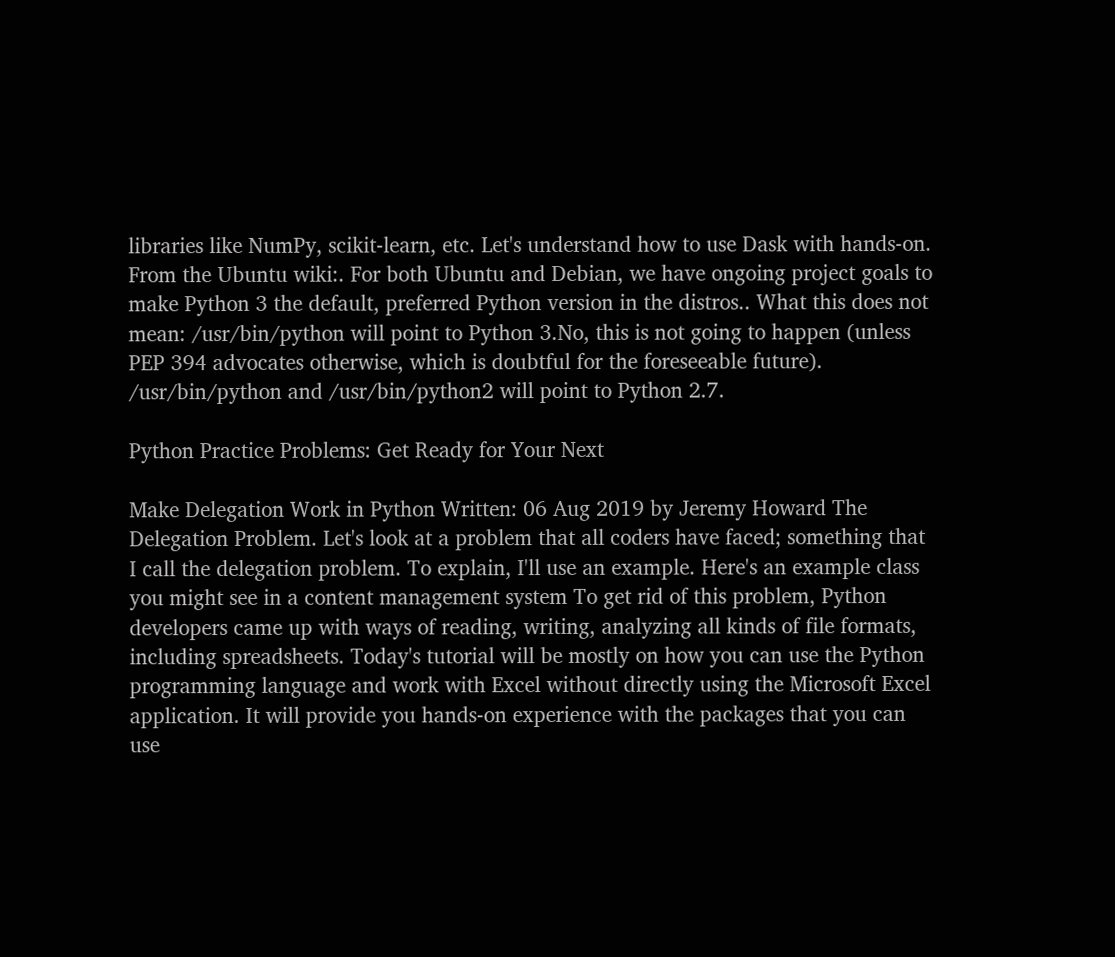libraries like NumPy, scikit-learn, etc. Let's understand how to use Dask with hands-on. From the Ubuntu wiki:. For both Ubuntu and Debian, we have ongoing project goals to make Python 3 the default, preferred Python version in the distros.. What this does not mean: /usr/bin/python will point to Python 3.No, this is not going to happen (unless PEP 394 advocates otherwise, which is doubtful for the foreseeable future). /usr/bin/python and /usr/bin/python2 will point to Python 2.7.

Python Practice Problems: Get Ready for Your Next

Make Delegation Work in Python Written: 06 Aug 2019 by Jeremy Howard The Delegation Problem. Let's look at a problem that all coders have faced; something that I call the delegation problem. To explain, I'll use an example. Here's an example class you might see in a content management system To get rid of this problem, Python developers came up with ways of reading, writing, analyzing all kinds of file formats, including spreadsheets. Today's tutorial will be mostly on how you can use the Python programming language and work with Excel without directly using the Microsoft Excel application. It will provide you hands-on experience with the packages that you can use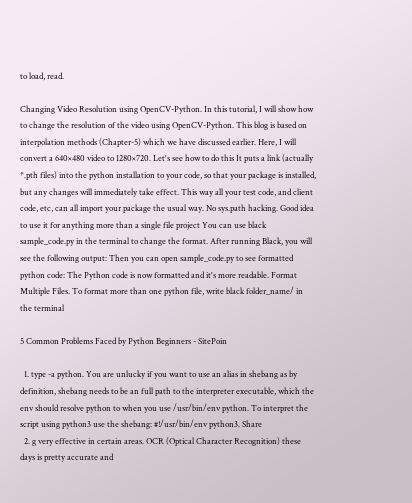to load, read.

Changing Video Resolution using OpenCV-Python. In this tutorial, I will show how to change the resolution of the video using OpenCV-Python. This blog is based on interpolation methods (Chapter-5) which we have discussed earlier. Here, I will convert a 640×480 video to 1280×720. Let's see how to do this It puts a link (actually *.pth files) into the python installation to your code, so that your package is installed, but any changes will immediately take effect. This way all your test code, and client code, etc, can all import your package the usual way. No sys.path hacking. Good idea to use it for anything more than a single file project You can use black sample_code.py in the terminal to change the format. After running Black, you will see the following output: Then you can open sample_code.py to see formatted python code: The Python code is now formatted and it's more readable. Format Multiple Files. To format more than one python file, write black folder_name/ in the terminal

5 Common Problems Faced by Python Beginners - SitePoin

  1. type -a python. You are unlucky if you want to use an alias in shebang as by definition, shebang needs to be an full path to the interpreter executable, which the env should resolve python to when you use /usr/bin/env python. To interpret the script using python3 use the shebang: #!/usr/bin/env python3. Share
  2. g very effective in certain areas. OCR (Optical Character Recognition) these days is pretty accurate and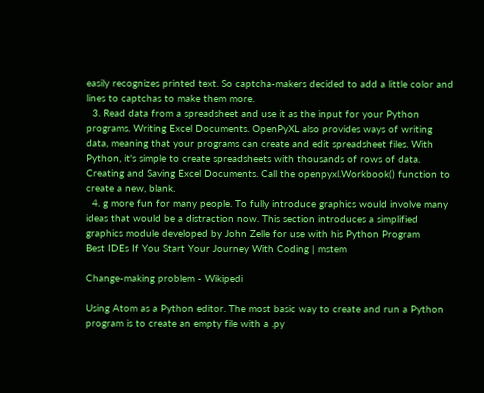easily recognizes printed text. So captcha-makers decided to add a little color and lines to captchas to make them more.
  3. Read data from a spreadsheet and use it as the input for your Python programs. Writing Excel Documents. OpenPyXL also provides ways of writing data, meaning that your programs can create and edit spreadsheet files. With Python, it's simple to create spreadsheets with thousands of rows of data. Creating and Saving Excel Documents. Call the openpyxl.Workbook() function to create a new, blank.
  4. g more fun for many people. To fully introduce graphics would involve many ideas that would be a distraction now. This section introduces a simplified graphics module developed by John Zelle for use with his Python Program
Best IDEs If You Start Your Journey With Coding | mstem

Change-making problem - Wikipedi

Using Atom as a Python editor. The most basic way to create and run a Python program is to create an empty file with a .py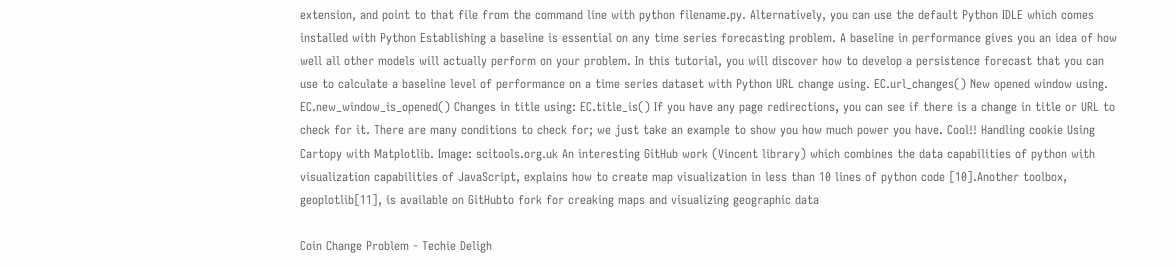extension, and point to that file from the command line with python filename.py. Alternatively, you can use the default Python IDLE which comes installed with Python Establishing a baseline is essential on any time series forecasting problem. A baseline in performance gives you an idea of how well all other models will actually perform on your problem. In this tutorial, you will discover how to develop a persistence forecast that you can use to calculate a baseline level of performance on a time series dataset with Python URL change using. EC.url_changes() New opened window using. EC.new_window_is_opened() Changes in title using: EC.title_is() If you have any page redirections, you can see if there is a change in title or URL to check for it. There are many conditions to check for; we just take an example to show you how much power you have. Cool!! Handling cookie Using Cartopy with Matplotlib. Image: scitools.org.uk An interesting GitHub work (Vincent library) which combines the data capabilities of python with visualization capabilities of JavaScript, explains how to create map visualization in less than 10 lines of python code [10].Another toolbox, geoplotlib[11], is available on GitHubto fork for creaking maps and visualizing geographic data

Coin Change Problem - Techie Deligh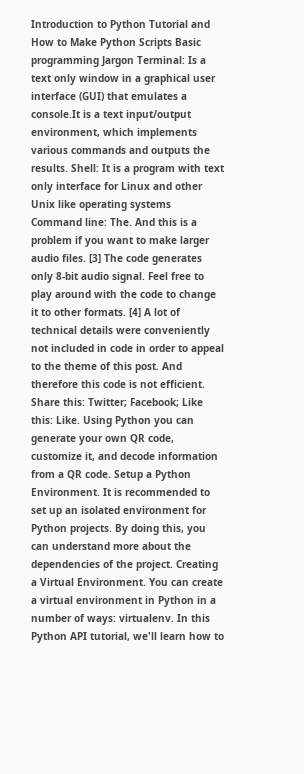Introduction to Python Tutorial and How to Make Python Scripts Basic programming Jargon Terminal: Is a text only window in a graphical user interface (GUI) that emulates a console.It is a text input/output environment, which implements various commands and outputs the results. Shell: It is a program with text only interface for Linux and other Unix like operating systems Command line: The. And this is a problem if you want to make larger audio files. [3] The code generates only 8-bit audio signal. Feel free to play around with the code to change it to other formats. [4] A lot of technical details were conveniently not included in code in order to appeal to the theme of this post. And therefore this code is not efficient. Share this: Twitter; Facebook; Like this: Like. Using Python you can generate your own QR code, customize it, and decode information from a QR code. Setup a Python Environment. It is recommended to set up an isolated environment for Python projects. By doing this, you can understand more about the dependencies of the project. Creating a Virtual Environment. You can create a virtual environment in Python in a number of ways: virtualenv. In this Python API tutorial, we'll learn how to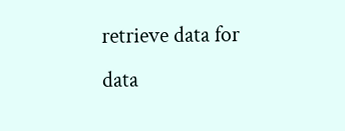retrieve data for data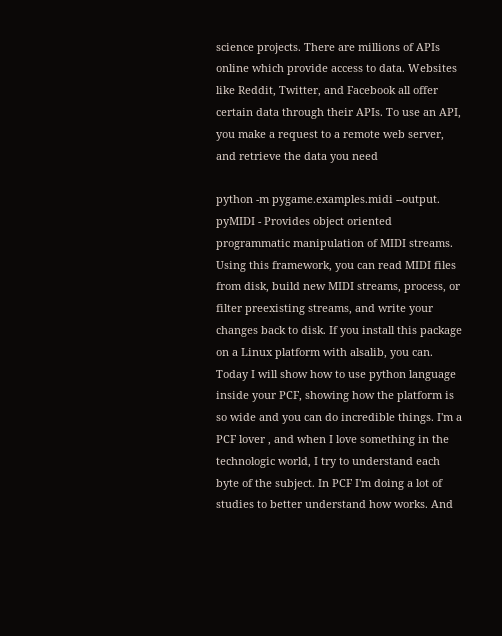science projects. There are millions of APIs online which provide access to data. Websites like Reddit, Twitter, and Facebook all offer certain data through their APIs. To use an API, you make a request to a remote web server, and retrieve the data you need

python -m pygame.examples.midi --output. pyMIDI - Provides object oriented programmatic manipulation of MIDI streams. Using this framework, you can read MIDI files from disk, build new MIDI streams, process, or filter preexisting streams, and write your changes back to disk. If you install this package on a Linux platform with alsalib, you can. Today I will show how to use python language inside your PCF, showing how the platform is so wide and you can do incredible things. I'm a PCF lover , and when I love something in the technologic world, I try to understand each byte of the subject. In PCF I'm doing a lot of studies to better understand how works. And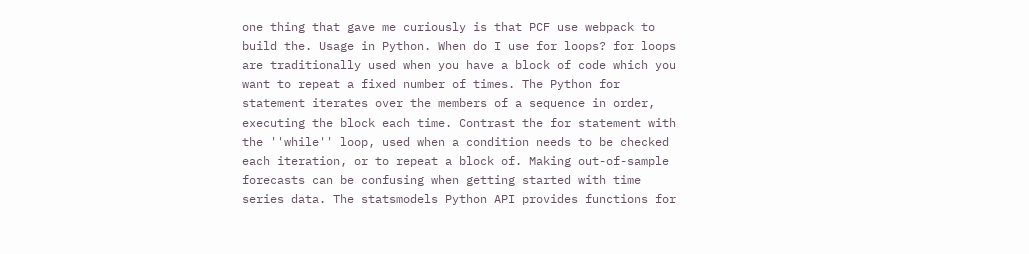one thing that gave me curiously is that PCF use webpack to build the. Usage in Python. When do I use for loops? for loops are traditionally used when you have a block of code which you want to repeat a fixed number of times. The Python for statement iterates over the members of a sequence in order, executing the block each time. Contrast the for statement with the ''while'' loop, used when a condition needs to be checked each iteration, or to repeat a block of. Making out-of-sample forecasts can be confusing when getting started with time series data. The statsmodels Python API provides functions for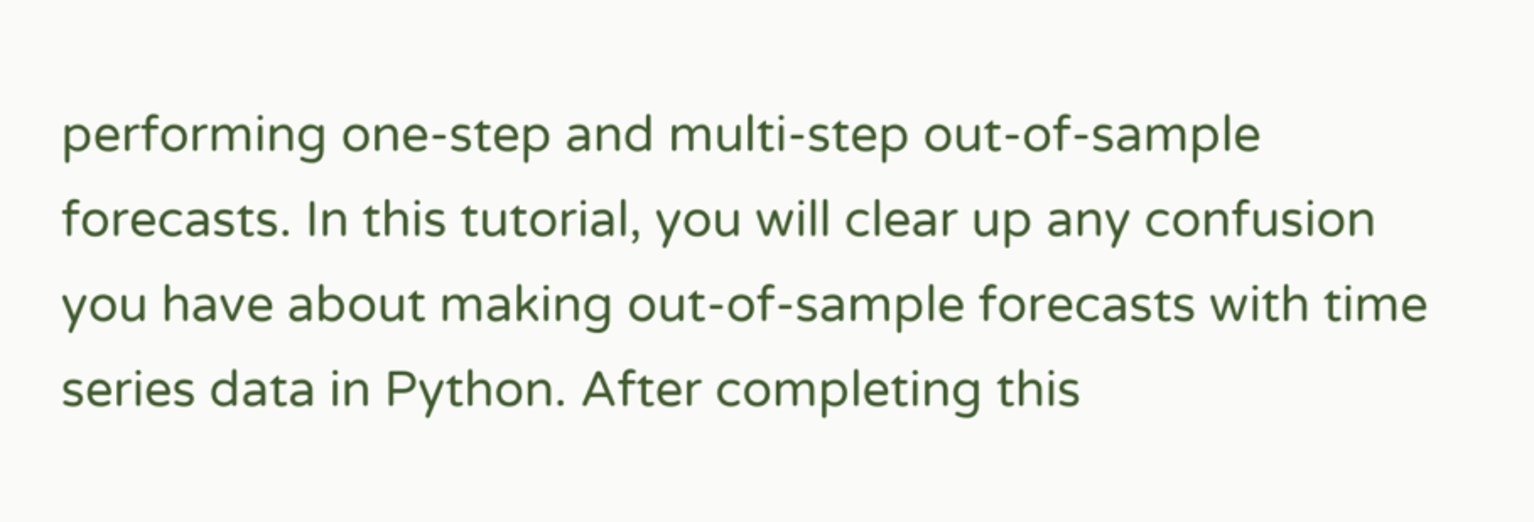performing one-step and multi-step out-of-sample forecasts. In this tutorial, you will clear up any confusion you have about making out-of-sample forecasts with time series data in Python. After completing this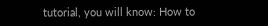tutorial, you will know: How to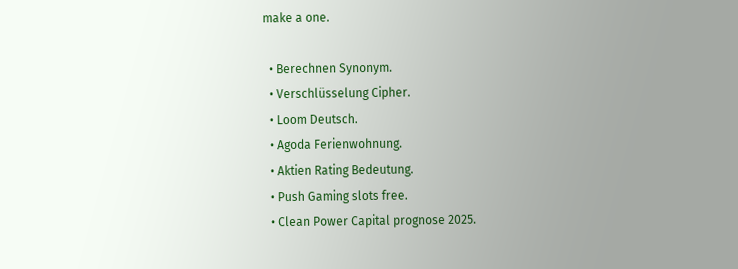make a one.

  • Berechnen Synonym.
  • Verschlüsselung Cipher.
  • Loom Deutsch.
  • Agoda Ferienwohnung.
  • Aktien Rating Bedeutung.
  • Push Gaming slots free.
  • Clean Power Capital prognose 2025.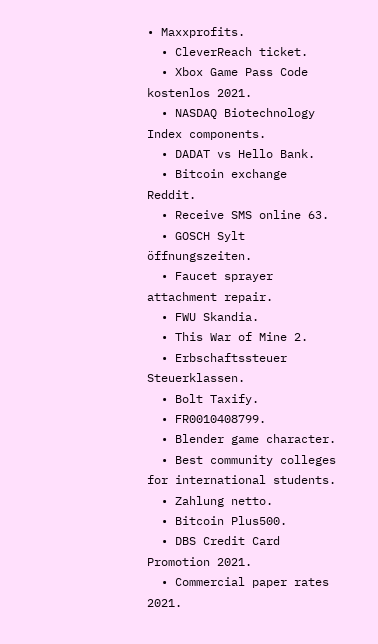• Maxxprofits.
  • CleverReach ticket.
  • Xbox Game Pass Code kostenlos 2021.
  • NASDAQ Biotechnology Index components.
  • DADAT vs Hello Bank.
  • Bitcoin exchange Reddit.
  • Receive SMS online 63.
  • GOSCH Sylt öffnungszeiten.
  • Faucet sprayer attachment repair.
  • FWU Skandia.
  • This War of Mine 2.
  • Erbschaftssteuer Steuerklassen.
  • Bolt Taxify.
  • FR0010408799.
  • Blender game character.
  • Best community colleges for international students.
  • Zahlung netto.
  • Bitcoin Plus500.
  • DBS Credit Card Promotion 2021.
  • Commercial paper rates 2021.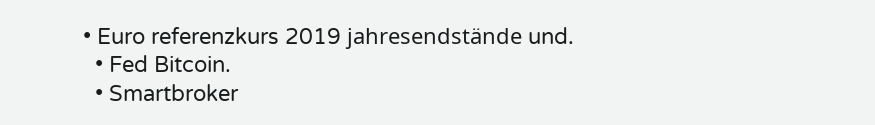• Euro referenzkurs 2019 jahresendstände und.
  • Fed Bitcoin.
  • Smartbroker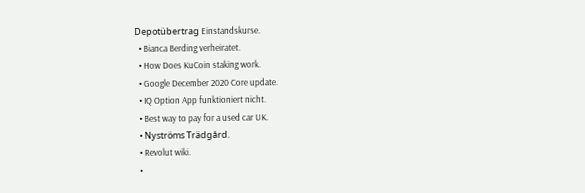Depotübertrag Einstandskurse.
  • Bianca Berding verheiratet.
  • How Does KuCoin staking work.
  • Google December 2020 Core update.
  • IQ Option App funktioniert nicht.
  • Best way to pay for a used car UK.
  • Nyströms Trädgård.
  • Revolut wiki.
  •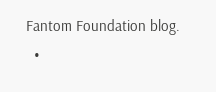Fantom Foundation blog.
  •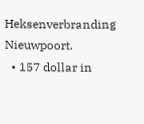Heksenverbranding Nieuwpoort.
  • 157 dollar in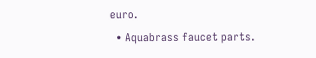euro.
  • Aquabrass faucet parts.